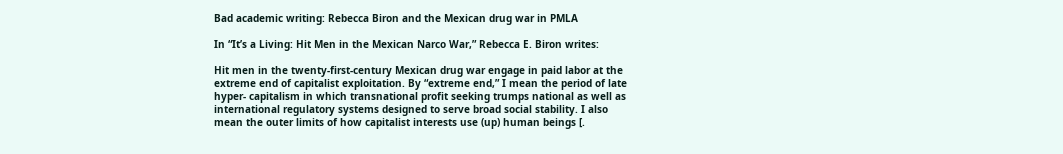Bad academic writing: Rebecca Biron and the Mexican drug war in PMLA

In “It’s a Living: Hit Men in the Mexican Narco War,” Rebecca E. Biron writes:

Hit men in the twenty-first-century Mexican drug war engage in paid labor at the extreme end of capitalist exploitation. By “extreme end,” I mean the period of late hyper- capitalism in which transnational profit seeking trumps national as well as international regulatory systems designed to serve broad social stability. I also mean the outer limits of how capitalist interests use (up) human beings [.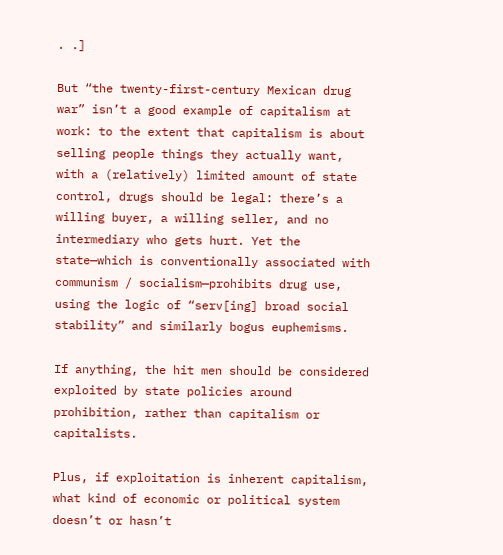. .]

But “the twenty-first-century Mexican drug war” isn’t a good example of capitalism at work: to the extent that capitalism is about selling people things they actually want, with a (relatively) limited amount of state control, drugs should be legal: there’s a willing buyer, a willing seller, and no intermediary who gets hurt. Yet the state—which is conventionally associated with communism / socialism—prohibits drug use, using the logic of “serv[ing] broad social stability” and similarly bogus euphemisms.

If anything, the hit men should be considered exploited by state policies around prohibition, rather than capitalism or capitalists.

Plus, if exploitation is inherent capitalism, what kind of economic or political system doesn’t or hasn’t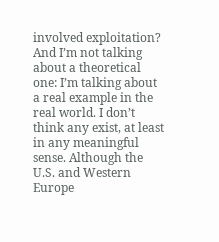involved exploitation? And I’m not talking about a theoretical one: I’m talking about a real example in the real world. I don’t think any exist, at least in any meaningful sense. Although the U.S. and Western Europe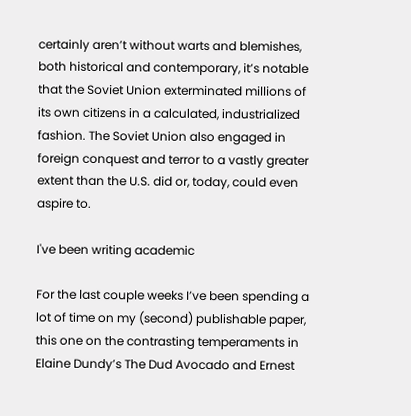certainly aren’t without warts and blemishes, both historical and contemporary, it’s notable that the Soviet Union exterminated millions of its own citizens in a calculated, industrialized fashion. The Soviet Union also engaged in foreign conquest and terror to a vastly greater extent than the U.S. did or, today, could even aspire to.

I've been writing academic

For the last couple weeks I’ve been spending a lot of time on my (second) publishable paper, this one on the contrasting temperaments in Elaine Dundy’s The Dud Avocado and Ernest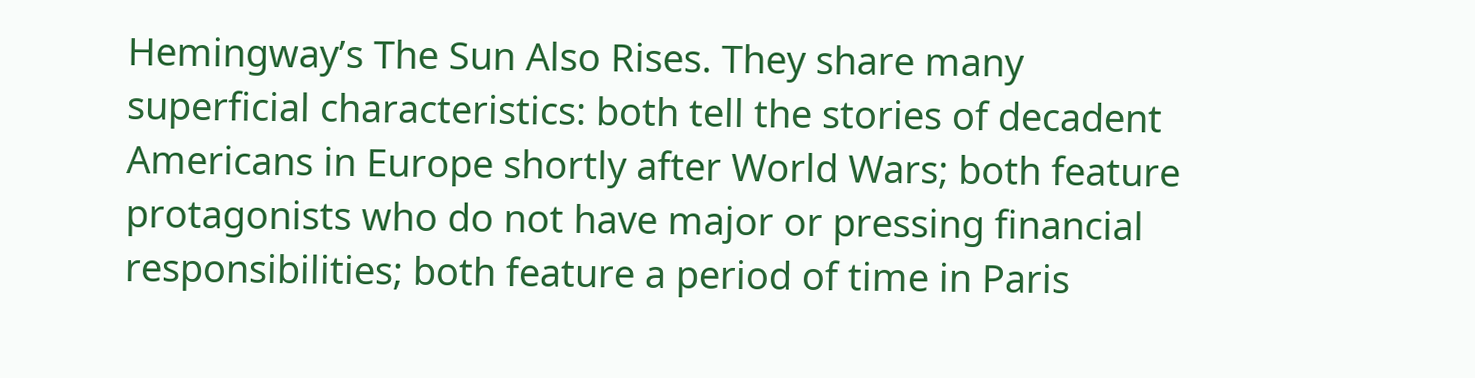Hemingway’s The Sun Also Rises. They share many superficial characteristics: both tell the stories of decadent Americans in Europe shortly after World Wars; both feature protagonists who do not have major or pressing financial responsibilities; both feature a period of time in Paris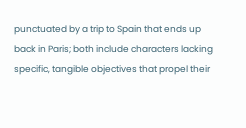punctuated by a trip to Spain that ends up back in Paris; both include characters lacking specific, tangible objectives that propel their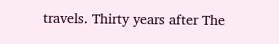travels. Thirty years after The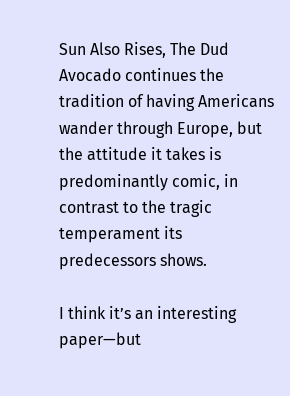Sun Also Rises, The Dud Avocado continues the tradition of having Americans wander through Europe, but the attitude it takes is predominantly comic, in contrast to the tragic temperament its predecessors shows.

I think it’s an interesting paper—but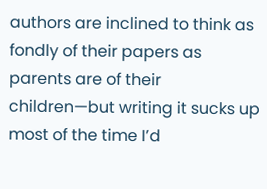authors are inclined to think as fondly of their papers as parents are of their children—but writing it sucks up most of the time I’d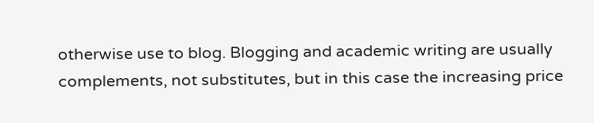otherwise use to blog. Blogging and academic writing are usually complements, not substitutes, but in this case the increasing price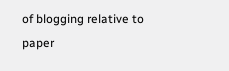of blogging relative to paper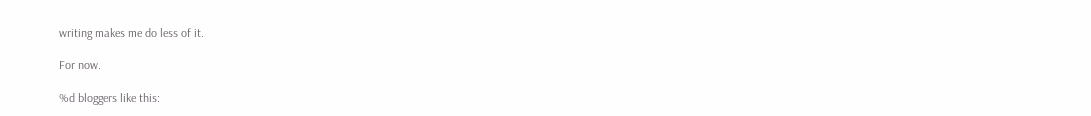writing makes me do less of it.

For now.

%d bloggers like this: